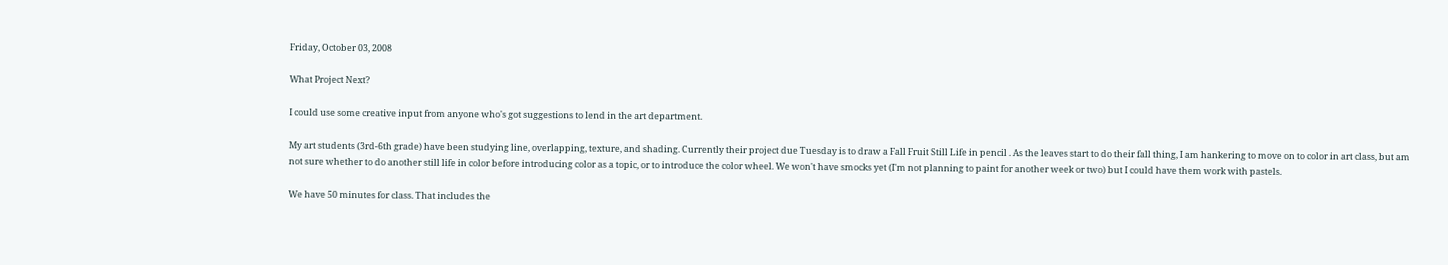Friday, October 03, 2008

What Project Next?

I could use some creative input from anyone who's got suggestions to lend in the art department.

My art students (3rd-6th grade) have been studying line, overlapping, texture, and shading. Currently their project due Tuesday is to draw a Fall Fruit Still Life in pencil . As the leaves start to do their fall thing, I am hankering to move on to color in art class, but am not sure whether to do another still life in color before introducing color as a topic, or to introduce the color wheel. We won't have smocks yet (I'm not planning to paint for another week or two) but I could have them work with pastels.

We have 50 minutes for class. That includes the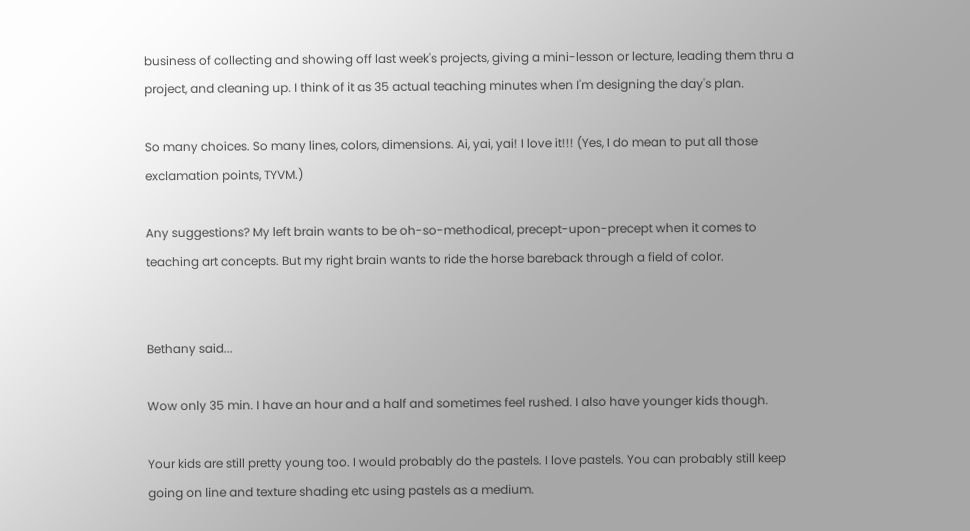business of collecting and showing off last week's projects, giving a mini-lesson or lecture, leading them thru a project, and cleaning up. I think of it as 35 actual teaching minutes when I'm designing the day's plan.

So many choices. So many lines, colors, dimensions. Ai, yai, yai! I love it!!! (Yes, I do mean to put all those exclamation points, TYVM.)

Any suggestions? My left brain wants to be oh-so-methodical, precept-upon-precept when it comes to teaching art concepts. But my right brain wants to ride the horse bareback through a field of color.


Bethany said...

Wow only 35 min. I have an hour and a half and sometimes feel rushed. I also have younger kids though.

Your kids are still pretty young too. I would probably do the pastels. I love pastels. You can probably still keep going on line and texture shading etc using pastels as a medium.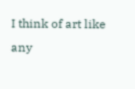I think of art like any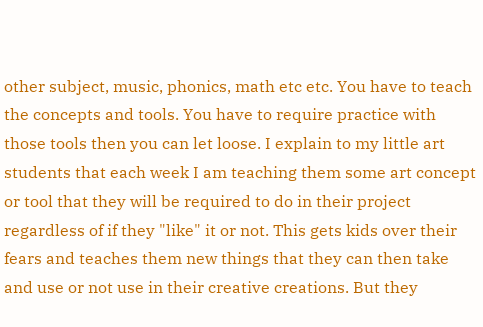other subject, music, phonics, math etc etc. You have to teach the concepts and tools. You have to require practice with those tools then you can let loose. I explain to my little art students that each week I am teaching them some art concept or tool that they will be required to do in their project regardless of if they "like" it or not. This gets kids over their fears and teaches them new things that they can then take and use or not use in their creative creations. But they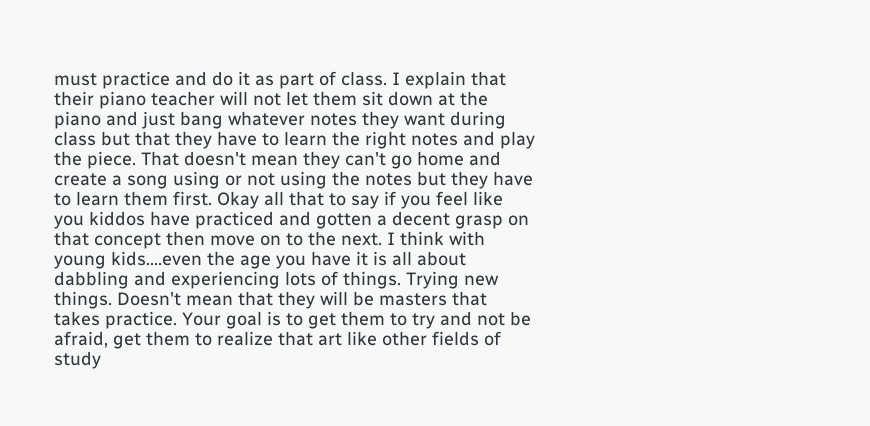must practice and do it as part of class. I explain that their piano teacher will not let them sit down at the piano and just bang whatever notes they want during class but that they have to learn the right notes and play the piece. That doesn't mean they can't go home and create a song using or not using the notes but they have to learn them first. Okay all that to say if you feel like you kiddos have practiced and gotten a decent grasp on that concept then move on to the next. I think with young kids....even the age you have it is all about dabbling and experiencing lots of things. Trying new things. Doesn't mean that they will be masters that takes practice. Your goal is to get them to try and not be afraid, get them to realize that art like other fields of study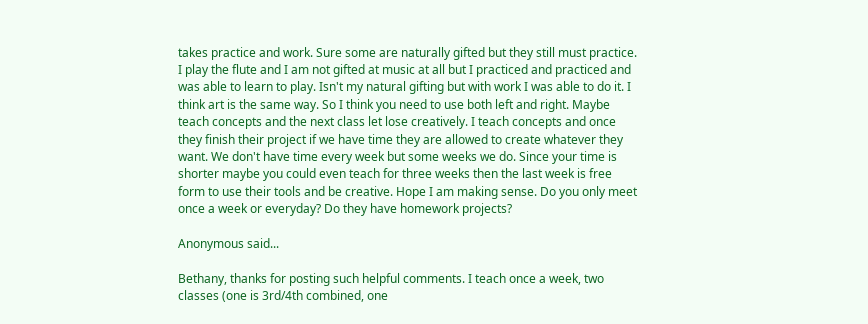takes practice and work. Sure some are naturally gifted but they still must practice. I play the flute and I am not gifted at music at all but I practiced and practiced and was able to learn to play. Isn't my natural gifting but with work I was able to do it. I think art is the same way. So I think you need to use both left and right. Maybe teach concepts and the next class let lose creatively. I teach concepts and once they finish their project if we have time they are allowed to create whatever they want. We don't have time every week but some weeks we do. Since your time is shorter maybe you could even teach for three weeks then the last week is free form to use their tools and be creative. Hope I am making sense. Do you only meet once a week or everyday? Do they have homework projects?

Anonymous said...

Bethany, thanks for posting such helpful comments. I teach once a week, two classes (one is 3rd/4th combined, one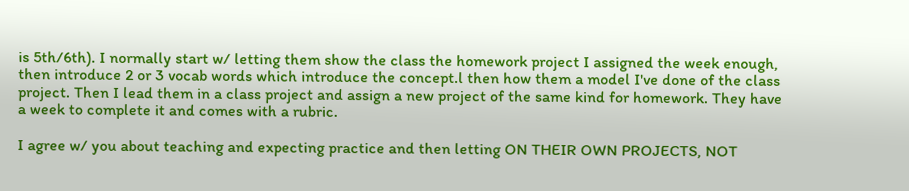is 5th/6th). I normally start w/ letting them show the class the homework project I assigned the week enough, then introduce 2 or 3 vocab words which introduce the concept.l then how them a model I've done of the class project. Then I lead them in a class project and assign a new project of the same kind for homework. They have a week to complete it and comes with a rubric.

I agree w/ you about teaching and expecting practice and then letting ON THEIR OWN PROJECTS, NOT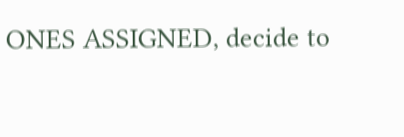ONES ASSIGNED, decide to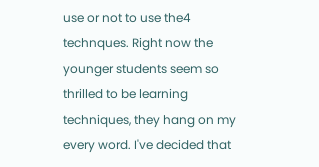use or not to use the4 technques. Right now the younger students seem so thrilled to be learning techniques, they hang on my every word. I've decided that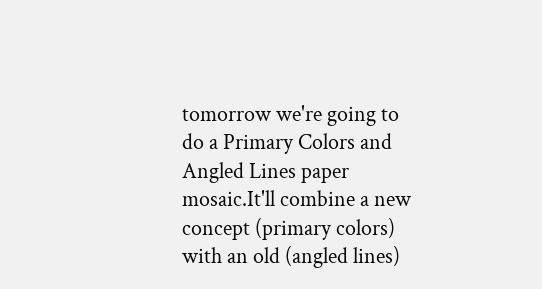tomorrow we're going to do a Primary Colors and Angled Lines paper mosaic.It'll combine a new concept (primary colors) with an old (angled lines)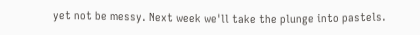yet not be messy. Next week we'll take the plunge into pastels.